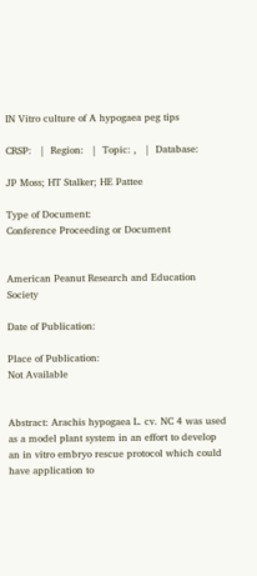IN Vitro culture of A hypogaea peg tips

CRSP:   |  Region:   |  Topic: ,   |  Database:

JP Moss; HT Stalker; HE Pattee

Type of Document:
Conference Proceeding or Document


American Peanut Research and Education Society

Date of Publication:

Place of Publication:
Not Available


Abstract: Arachis hypogaea L. cv. NC 4 was used as a model plant system in an effort to develop an in vitro embryo rescue protocol which could have application to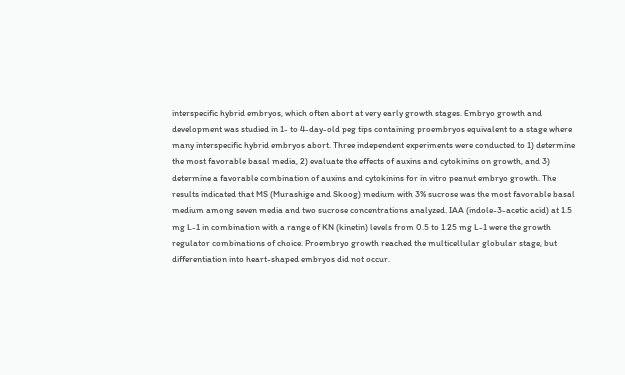interspecific hybrid embryos, which often abort at very early growth stages. Embryo growth and development was studied in 1- to 4-day-old peg tips containing proembryos equivalent to a stage where many interspecific hybrid embryos abort. Three independent experiments were conducted to 1) determine the most favorable basal media, 2) evaluate the effects of auxins and cytokinins on growth, and 3) determine a favorable combination of auxins and cytokinins for in vitro peanut embryo growth. The results indicated that MS (Murashige and Skoog) medium with 3% sucrose was the most favorable basal medium among seven media and two sucrose concentrations analyzed. IAA (indole-3-acetic acid) at 1.5 mg L-1 in combination with a range of KN (kinetin) levels from 0.5 to 1.25 mg L-1 were the growth regulator combinations of choice. Proembryo growth reached the multicellular globular stage, but differentiation into heart-shaped embryos did not occur.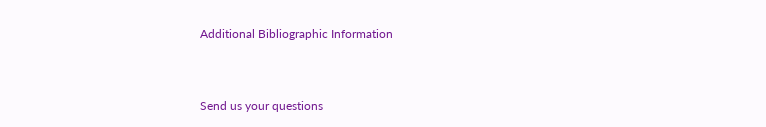Additional Bibliographic Information


Send us your questions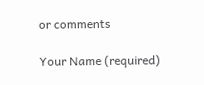or comments

Your Name (required)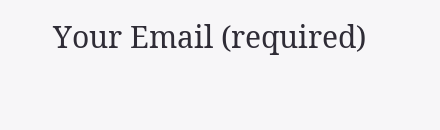Your Email (required)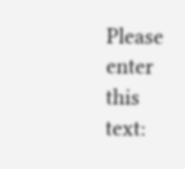Please enter this text: